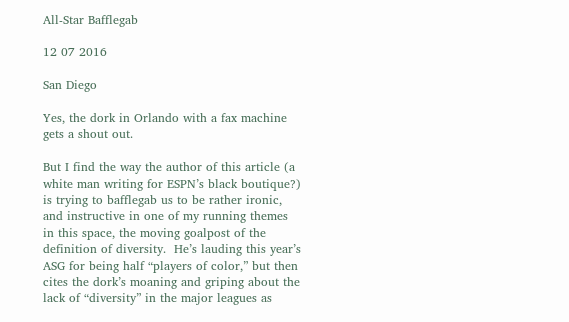All-Star Bafflegab

12 07 2016

San Diego

Yes, the dork in Orlando with a fax machine gets a shout out.

But I find the way the author of this article (a white man writing for ESPN’s black boutique?) is trying to bafflegab us to be rather ironic, and instructive in one of my running themes in this space, the moving goalpost of the definition of diversity.  He’s lauding this year’s ASG for being half “players of color,” but then cites the dork’s moaning and griping about the lack of “diversity” in the major leagues as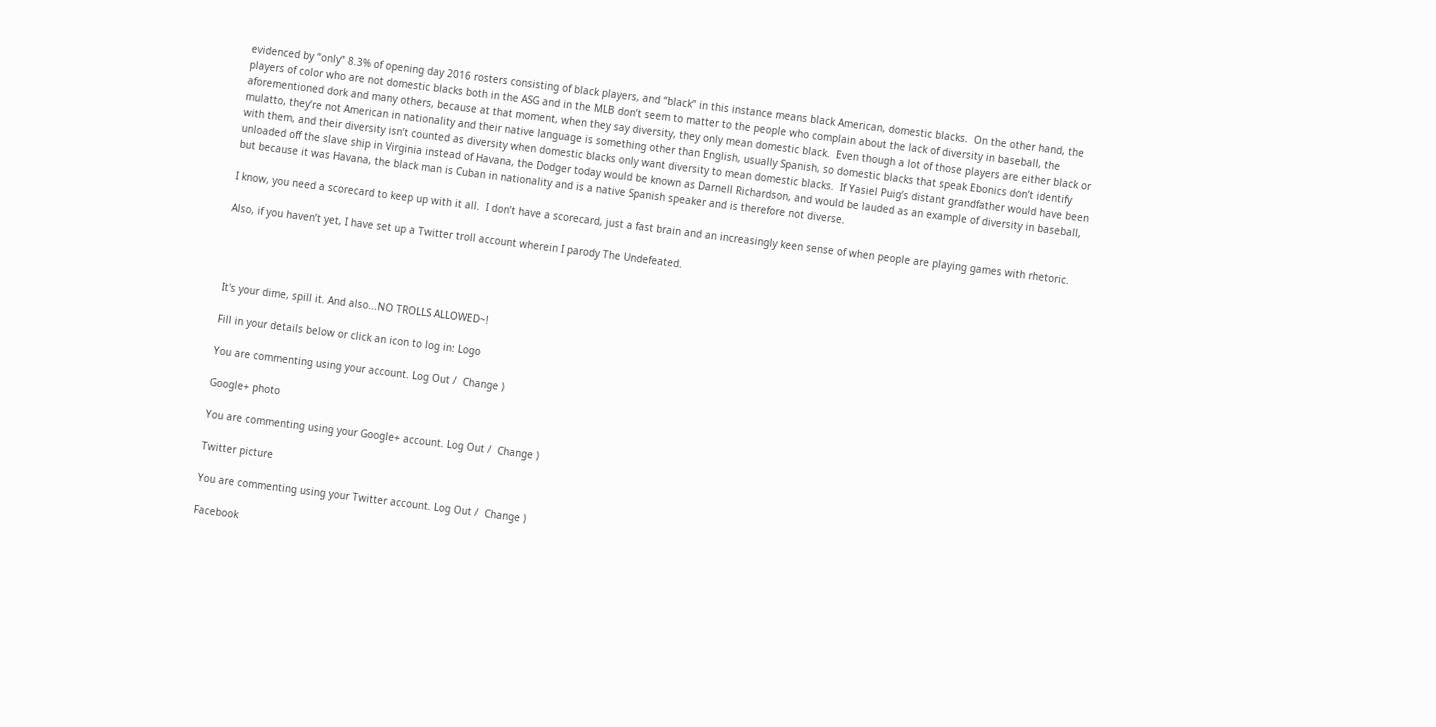evidenced by “only” 8.3% of opening day 2016 rosters consisting of black players, and “black” in this instance means black American, domestic blacks.  On the other hand, the players of color who are not domestic blacks both in the ASG and in the MLB don’t seem to matter to the people who complain about the lack of diversity in baseball, the aforementioned dork and many others, because at that moment, when they say diversity, they only mean domestic black.  Even though a lot of those players are either black or mulatto, they’re not American in nationality and their native language is something other than English, usually Spanish, so domestic blacks that speak Ebonics don’t identify with them, and their diversity isn’t counted as diversity when domestic blacks only want diversity to mean domestic blacks.  If Yasiel Puig’s distant grandfather would have been unloaded off the slave ship in Virginia instead of Havana, the Dodger today would be known as Darnell Richardson, and would be lauded as an example of diversity in baseball, but because it was Havana, the black man is Cuban in nationality and is a native Spanish speaker and is therefore not diverse.

I know, you need a scorecard to keep up with it all.  I don’t have a scorecard, just a fast brain and an increasingly keen sense of when people are playing games with rhetoric.

Also, if you haven’t yet, I have set up a Twitter troll account wherein I parody The Undefeated.




It's your dime, spill it. And also...NO TROLLS ALLOWED~!

Fill in your details below or click an icon to log in: Logo

You are commenting using your account. Log Out /  Change )

Google+ photo

You are commenting using your Google+ account. Log Out /  Change )

Twitter picture

You are commenting using your Twitter account. Log Out /  Change )

Facebook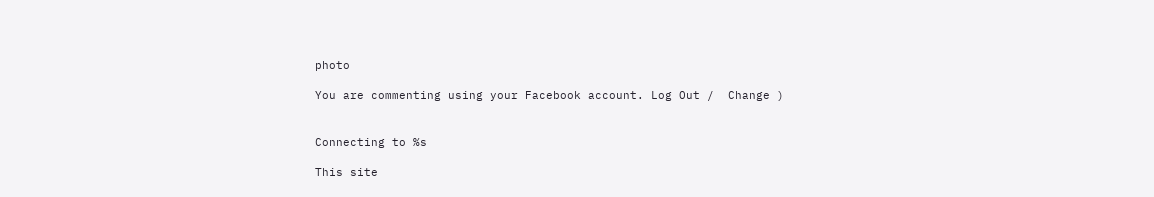photo

You are commenting using your Facebook account. Log Out /  Change )


Connecting to %s

This site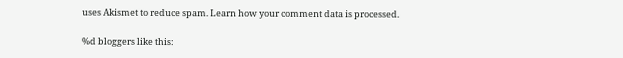uses Akismet to reduce spam. Learn how your comment data is processed.

%d bloggers like this: